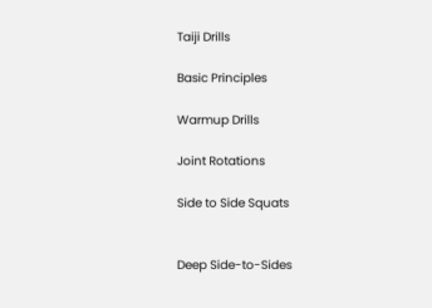Taiji Drills

Basic Principles

Warmup Drills

Joint Rotations

Side to Side Squats


Deep Side-to-Sides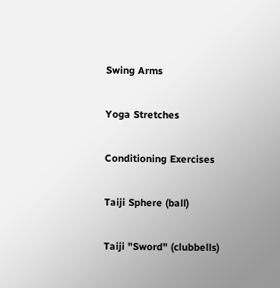Swing Arms

Yoga Stretches

Conditioning Exercises

Taiji Sphere (ball)

Taiji "Sword" (clubbells)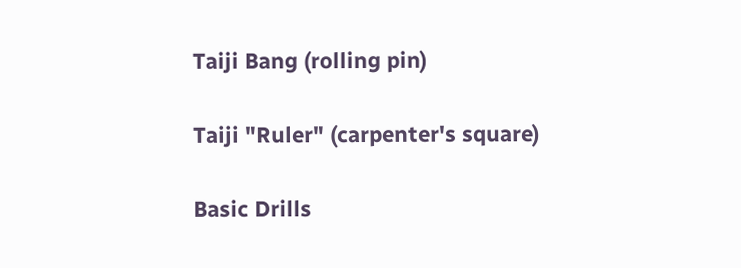Taiji Bang (rolling pin)

Taiji "Ruler" (carpenter's square)

Basic Drills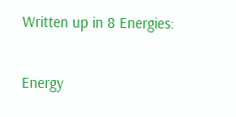Written up in 8 Energies:

Energy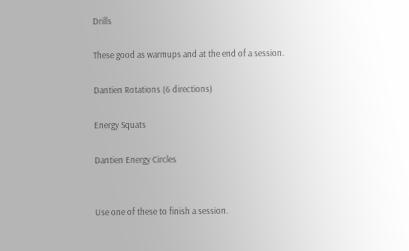Drills

These good as warmups and at the end of a session.

Dantien Rotations (6 directions)

Energy Squats

Dantien Energy Circles


Use one of these to finish a session.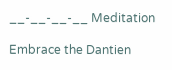__-__-__-__ Meditation

Embrace the Dantien